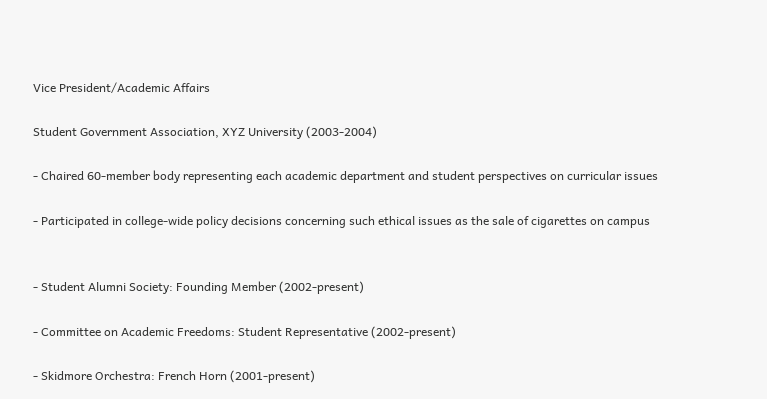Vice President/Academic Affairs

Student Government Association, XYZ University (2003-2004)

- Chaired 60-member body representing each academic department and student perspectives on curricular issues

- Participated in college-wide policy decisions concerning such ethical issues as the sale of cigarettes on campus


- Student Alumni Society: Founding Member (2002-present)

- Committee on Academic Freedoms: Student Representative (2002-present)

- Skidmore Orchestra: French Horn (2001-present)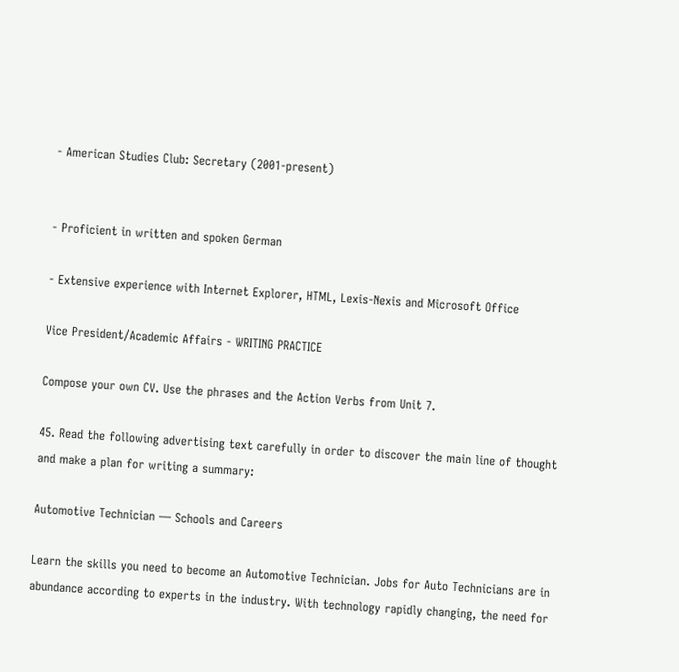- American Studies Club: Secretary (2001-present)


- Proficient in written and spoken German

- Extensive experience with Internet Explorer, HTML, Lexis-Nexis and Microsoft Office

Vice President/Academic Affairs - WRITING PRACTICE

Compose your own CV. Use the phrases and the Action Verbs from Unit 7.

45. Read the following advertising text carefully in order to discover the main line of thought and make a plan for writing a summary:

Automotive Technician — Schools and Careers

Learn the skills you need to become an Automotive Technician. Jobs for Auto Technicians are in abundance according to experts in the industry. With technology rapidly changing, the need for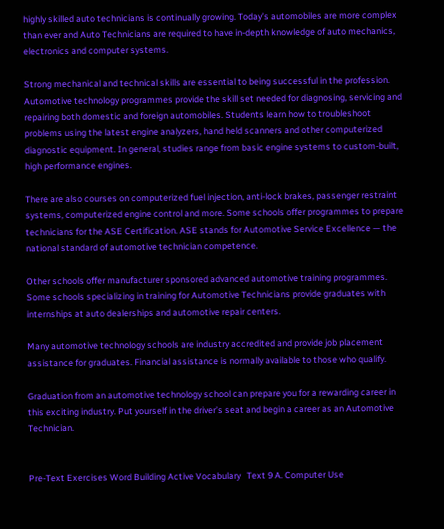highly skilled auto technicians is continually growing. Today’s automobiles are more complex than ever and Auto Technicians are required to have in-depth knowledge of auto mechanics, electronics and computer systems.

Strong mechanical and technical skills are essential to being successful in the profession. Automotive technology programmes provide the skill set needed for diagnosing, servicing and repairing both domestic and foreign automobiles. Students learn how to troubleshoot problems using the latest engine analyzers, hand held scanners and other computerized diagnostic equipment. In general, studies range from basic engine systems to custom-built, high performance engines.

There are also courses on computerized fuel injection, anti-lock brakes, passenger restraint systems, computerized engine control and more. Some schools offer programmes to prepare technicians for the ASE Certification. ASE stands for Automotive Service Excellence — the national standard of automotive technician competence.

Other schools offer manufacturer sponsored advanced automotive training programmes. Some schools specializing in training for Automotive Technicians provide graduates with internships at auto dealerships and automotive repair centers.

Many automotive technology schools are industry accredited and provide job placement assistance for graduates. Financial assistance is normally available to those who qualify.

Graduation from an automotive technology school can prepare you for a rewarding career in this exciting industry. Put yourself in the driver’s seat and begin a career as an Automotive Technician.


Pre-Text Exercises Word Building Active Vocabulary   Text 9 A. Computer Use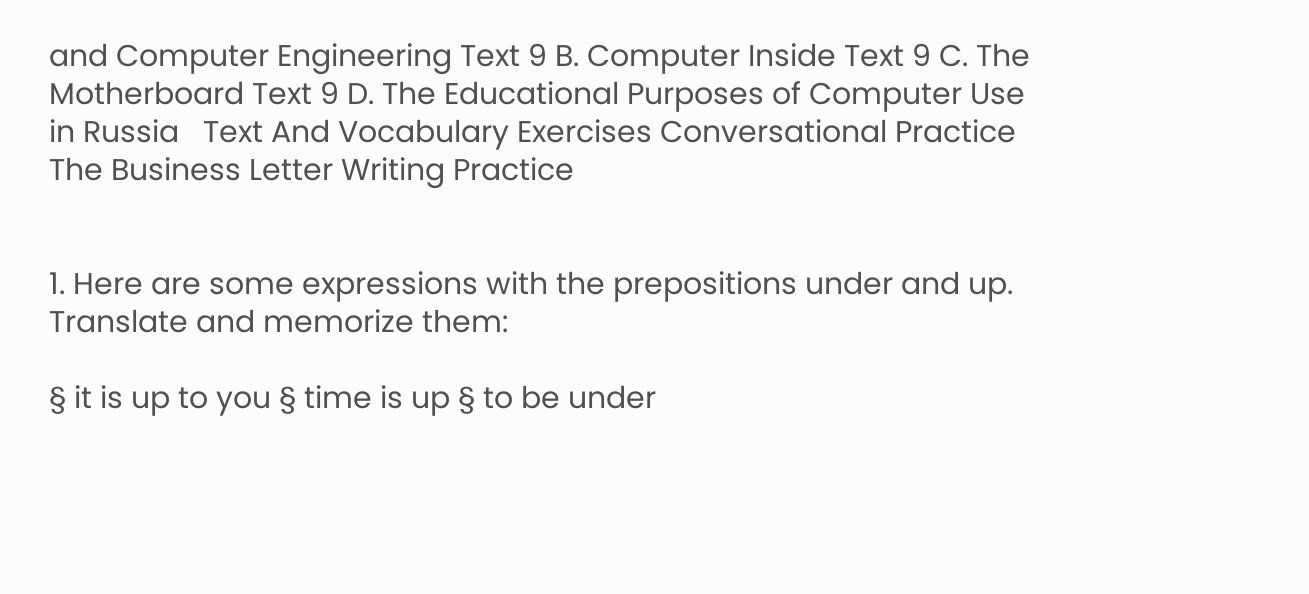and Computer Engineering Text 9 B. Computer Inside Text 9 C. The Motherboard Text 9 D. The Educational Purposes of Computer Use in Russia   Text And Vocabulary Exercises Conversational Practice The Business Letter Writing Practice


1. Here are some expressions with the prepositions under and up. Translate and memorize them:

§ it is up to you § time is up § to be under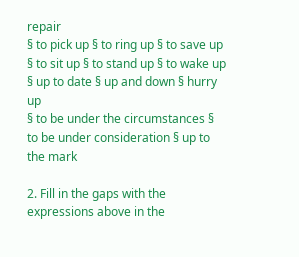repair
§ to pick up § to ring up § to save up
§ to sit up § to stand up § to wake up
§ up to date § up and down § hurry up
§ to be under the circumstances § to be under consideration § up to the mark

2. Fill in the gaps with the expressions above in the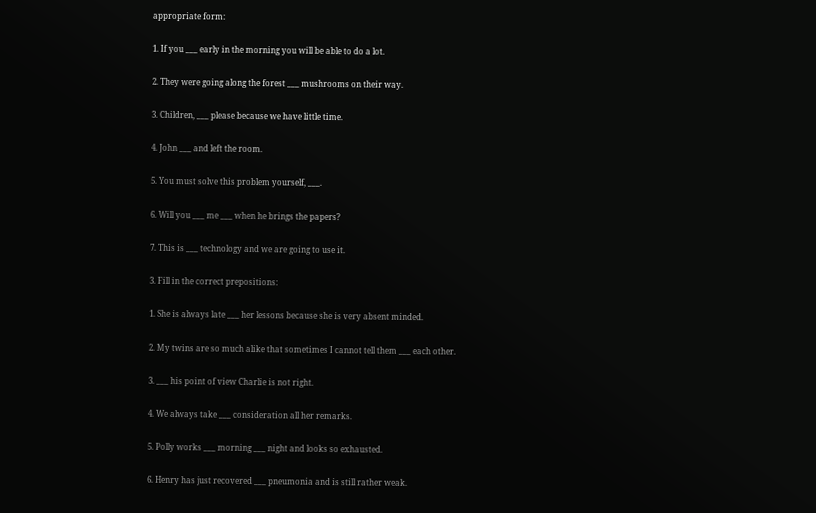appropriate form:

1. If you ___ early in the morning you will be able to do a lot.

2. They were going along the forest ___ mushrooms on their way.

3. Children, ___ please because we have little time.

4. John ___ and left the room.

5. You must solve this problem yourself, ___.

6. Will you ___ me ___ when he brings the papers?

7. This is ___ technology and we are going to use it.

3. Fill in the correct prepositions:

1. She is always late ___ her lessons because she is very absent minded.

2. My twins are so much alike that sometimes I cannot tell them ___ each other.

3. ___ his point of view Charlie is not right.

4. We always take ___ consideration all her remarks.

5. Polly works ___ morning ___ night and looks so exhausted.

6. Henry has just recovered ___ pneumonia and is still rather weak.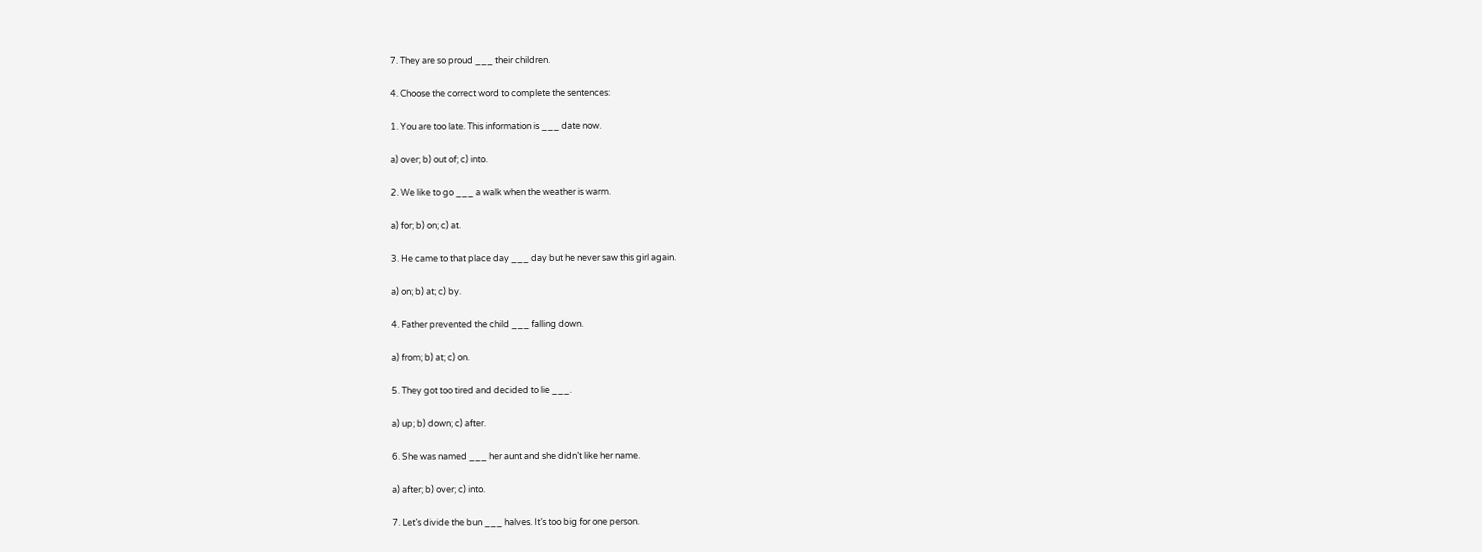7. They are so proud ___ their children.

4. Choose the correct word to complete the sentences:

1. You are too late. This information is ___ date now.

a) over; b) out of; c) into.

2. We like to go ___ a walk when the weather is warm.

a) for; b) on; c) at.

3. He came to that place day ___ day but he never saw this girl again.

a) on; b) at; c) by.

4. Father prevented the child ___ falling down.

a) from; b) at; c) on.

5. They got too tired and decided to lie ___.

a) up; b) down; c) after.

6. She was named ___ her aunt and she didn’t like her name.

a) after; b) over; c) into.

7. Let’s divide the bun ___ halves. It’s too big for one person.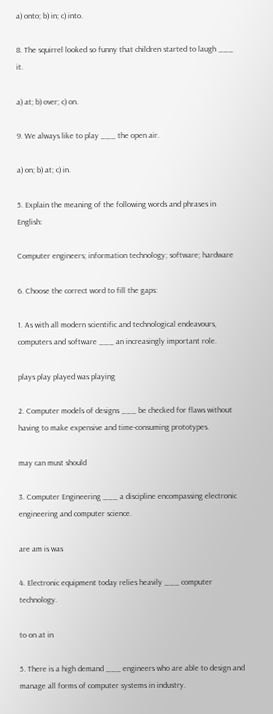a) onto; b) in; c) into.

8. The squirrel looked so funny that children started to laugh ___ it.

a) at; b) over; c) on.

9. We always like to play ___ the open air.

a) on; b) at; c) in.

5. Explain the meaning of the following words and phrases in English:

Computer engineers; information technology; software; hardware

6. Choose the correct word to fill the gaps:

1. As with all modern scientific and technological endeavours, computers and software ___ an increasingly important role.

plays play played was playing

2. Computer models of designs ___ be checked for flaws without having to make expensive and time-consuming prototypes.

may can must should

3. Computer Engineering ___ a discipline encompassing electronic engineering and computer science.

are am is was

4. Electronic equipment today relies heavily ___ computer technology.

to on at in

5. There is a high demand ___ engineers who are able to design and manage all forms of computer systems in industry.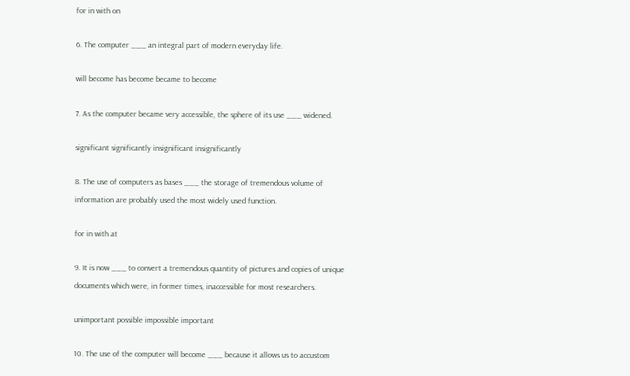for in with on

6. The computer ___ an integral part of modern everyday life.

will become has become became to become

7. As the computer became very accessible, the sphere of its use ___ widened.

significant significantly insignificant insignificantly

8. The use of computers as bases ___ the storage of tremendous volume of information are probably used the most widely used function.

for in with at

9. It is now ___ to convert a tremendous quantity of pictures and copies of unique documents which were, in former times, inaccessible for most researchers.

unimportant possible impossible important

10. The use of the computer will become ___ because it allows us to accustom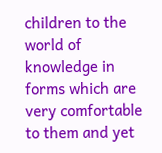children to the world of knowledge in forms which are very comfortable to them and yet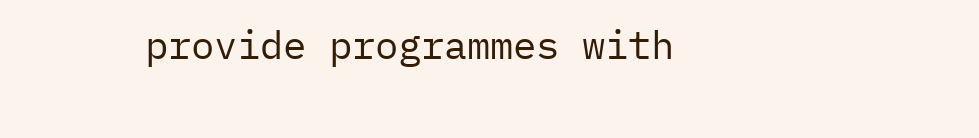provide programmes with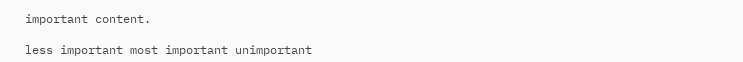important content.

less important most important unimportant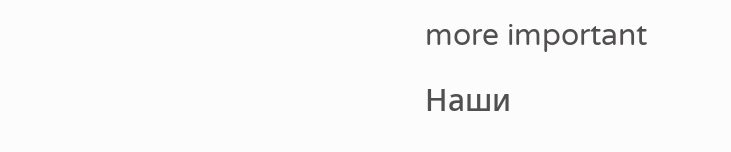more important

Наши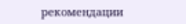рекомендации